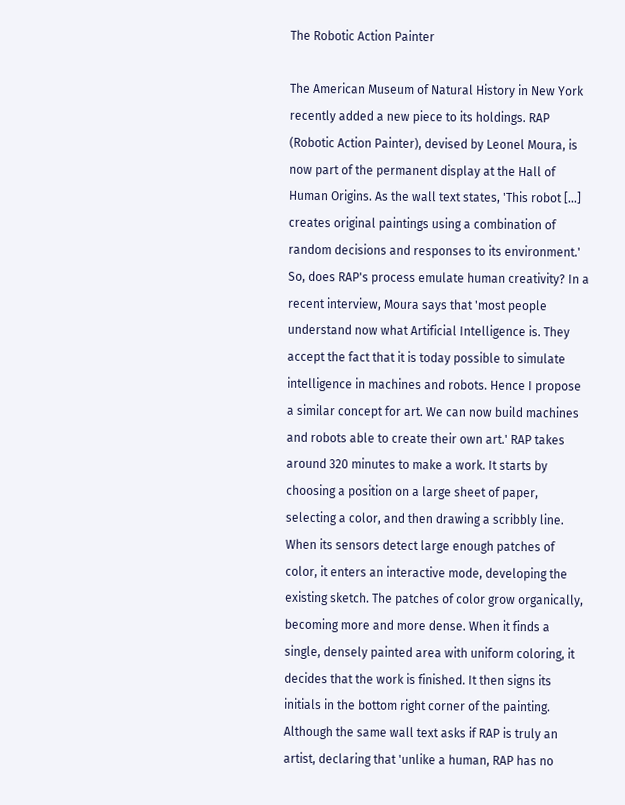The Robotic Action Painter

The American Museum of Natural History in New York recently added a new piece to its holdings. RAP (Robotic Action Painter), devised by Leonel Moura, is now part of the permanent display at the Hall of Human Origins. As the wall text states, 'This robot [...] creates original paintings using a combination of random decisions and responses to its environment.' So, does RAP's process emulate human creativity? In a recent interview, Moura says that 'most people understand now what Artificial Intelligence is. They accept the fact that it is today possible to simulate intelligence in machines and robots. Hence I propose a similar concept for art. We can now build machines and robots able to create their own art.' RAP takes around 320 minutes to make a work. It starts by choosing a position on a large sheet of paper, selecting a color, and then drawing a scribbly line. When its sensors detect large enough patches of color, it enters an interactive mode, developing the existing sketch. The patches of color grow organically, becoming more and more dense. When it finds a single, densely painted area with uniform coloring, it decides that the work is finished. It then signs its initials in the bottom right corner of the painting. Although the same wall text asks if RAP is truly an artist, declaring that 'unlike a human, RAP has no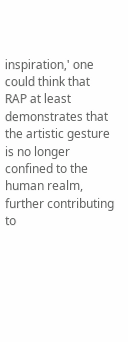inspiration,' one could think that RAP at least demonstrates that the artistic gesture is no longer confined to the human realm, further contributing to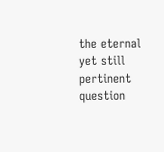the eternal yet still pertinent question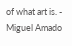of what art is. - Miguel Amado